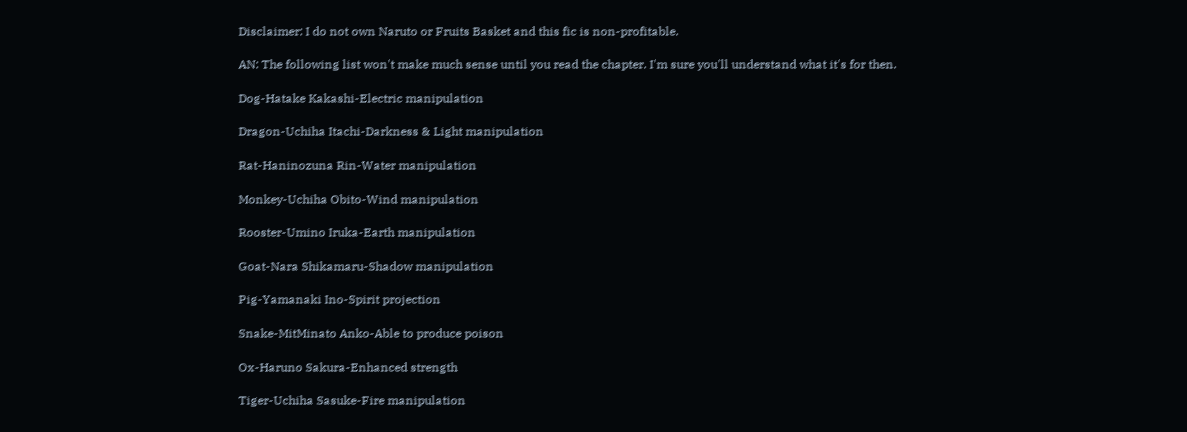Disclaimer: I do not own Naruto or Fruits Basket and this fic is non-profitable.

AN: The following list won't make much sense until you read the chapter. I'm sure you'll understand what it's for then.

Dog-Hatake Kakashi-Electric manipulation

Dragon-Uchiha Itachi-Darkness & Light manipulation

Rat-Haninozuna Rin-Water manipulation

Monkey-Uchiha Obito-Wind manipulation

Rooster-Umino Iruka-Earth manipulation

Goat-Nara Shikamaru-Shadow manipulation

Pig-Yamanaki Ino-Spirit projection

Snake-MitMinato Anko-Able to produce poison

Ox-Haruno Sakura-Enhanced strength

Tiger-Uchiha Sasuke-Fire manipulation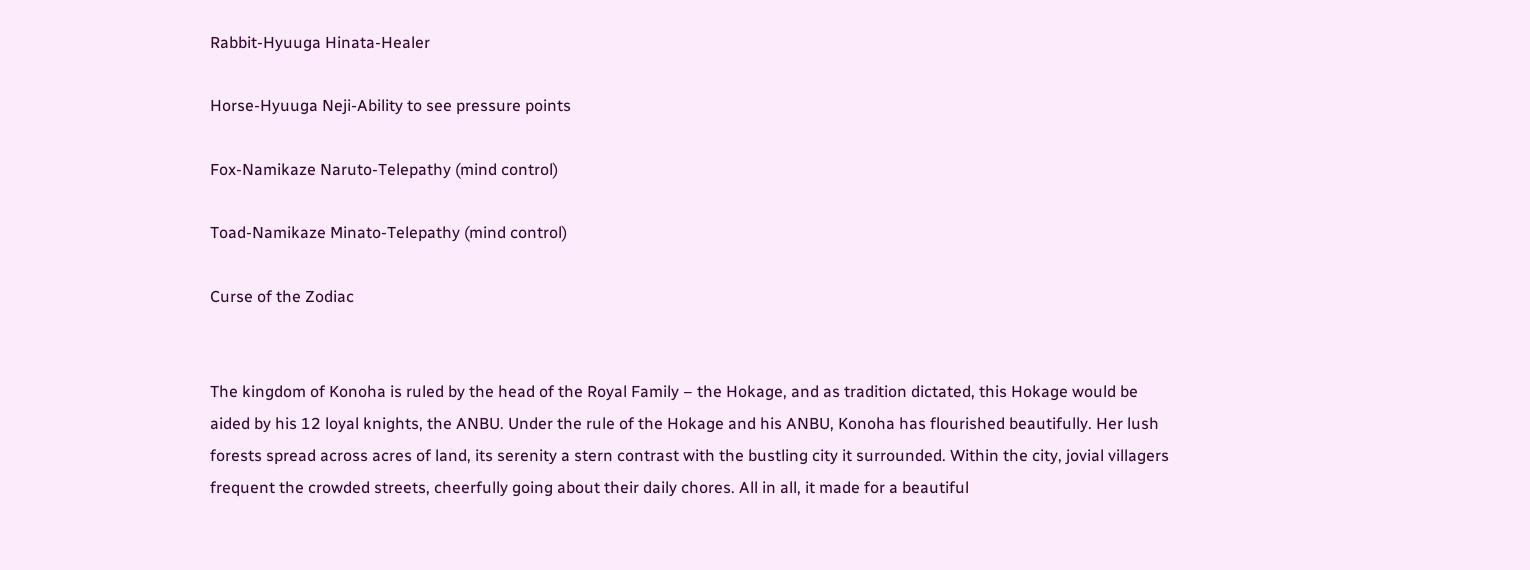Rabbit-Hyuuga Hinata-Healer

Horse-Hyuuga Neji-Ability to see pressure points

Fox-Namikaze Naruto-Telepathy (mind control)

Toad-Namikaze Minato-Telepathy (mind control)

Curse of the Zodiac


The kingdom of Konoha is ruled by the head of the Royal Family – the Hokage, and as tradition dictated, this Hokage would be aided by his 12 loyal knights, the ANBU. Under the rule of the Hokage and his ANBU, Konoha has flourished beautifully. Her lush forests spread across acres of land, its serenity a stern contrast with the bustling city it surrounded. Within the city, jovial villagers frequent the crowded streets, cheerfully going about their daily chores. All in all, it made for a beautiful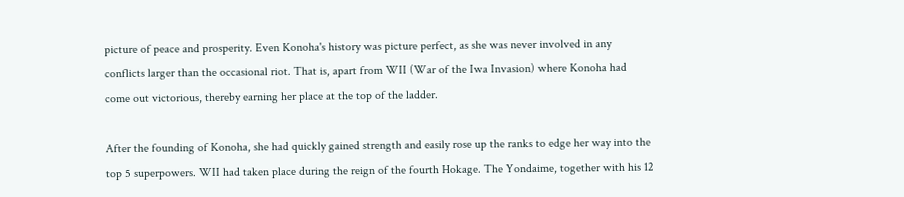picture of peace and prosperity. Even Konoha's history was picture perfect, as she was never involved in any conflicts larger than the occasional riot. That is, apart from WII (War of the Iwa Invasion) where Konoha had come out victorious, thereby earning her place at the top of the ladder.

After the founding of Konoha, she had quickly gained strength and easily rose up the ranks to edge her way into the top 5 superpowers. WII had taken place during the reign of the fourth Hokage. The Yondaime, together with his 12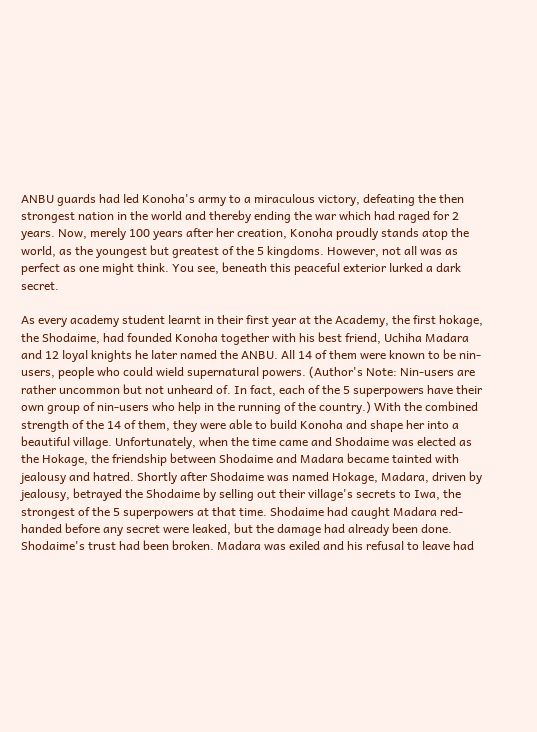ANBU guards had led Konoha's army to a miraculous victory, defeating the then strongest nation in the world and thereby ending the war which had raged for 2 years. Now, merely 100 years after her creation, Konoha proudly stands atop the world, as the youngest but greatest of the 5 kingdoms. However, not all was as perfect as one might think. You see, beneath this peaceful exterior lurked a dark secret.

As every academy student learnt in their first year at the Academy, the first hokage, the Shodaime, had founded Konoha together with his best friend, Uchiha Madara and 12 loyal knights he later named the ANBU. All 14 of them were known to be nin-users, people who could wield supernatural powers. (Author's Note: Nin-users are rather uncommon but not unheard of. In fact, each of the 5 superpowers have their own group of nin-users who help in the running of the country.) With the combined strength of the 14 of them, they were able to build Konoha and shape her into a beautiful village. Unfortunately, when the time came and Shodaime was elected as the Hokage, the friendship between Shodaime and Madara became tainted with jealousy and hatred. Shortly after Shodaime was named Hokage, Madara, driven by jealousy, betrayed the Shodaime by selling out their village's secrets to Iwa, the strongest of the 5 superpowers at that time. Shodaime had caught Madara red-handed before any secret were leaked, but the damage had already been done. Shodaime's trust had been broken. Madara was exiled and his refusal to leave had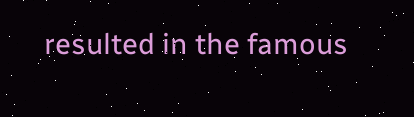resulted in the famous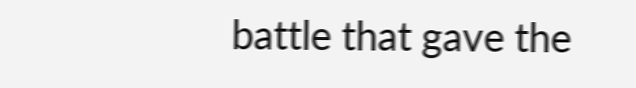battle that gave the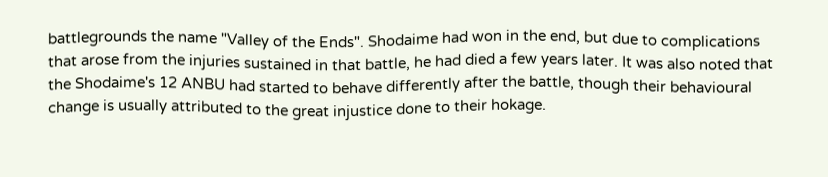battlegrounds the name "Valley of the Ends". Shodaime had won in the end, but due to complications that arose from the injuries sustained in that battle, he had died a few years later. It was also noted that the Shodaime's 12 ANBU had started to behave differently after the battle, though their behavioural change is usually attributed to the great injustice done to their hokage.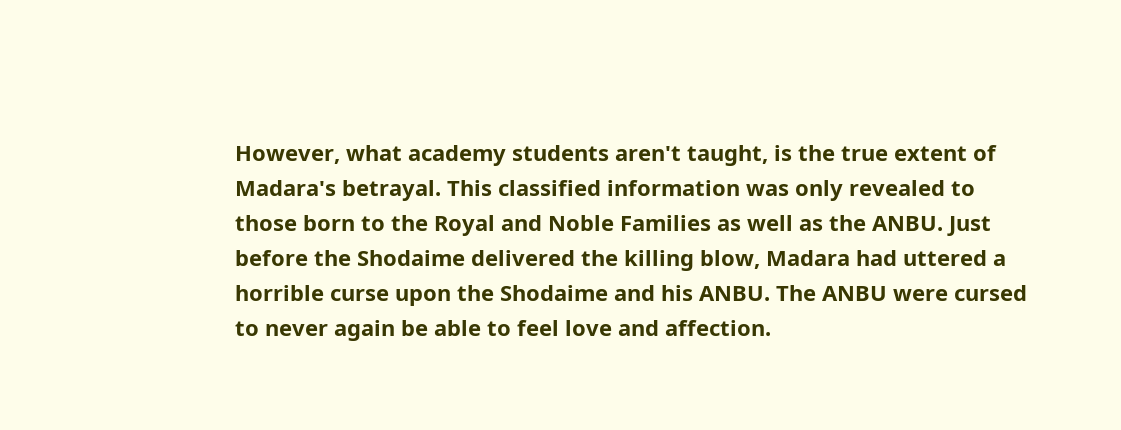However, what academy students aren't taught, is the true extent of Madara's betrayal. This classified information was only revealed to those born to the Royal and Noble Families as well as the ANBU. Just before the Shodaime delivered the killing blow, Madara had uttered a horrible curse upon the Shodaime and his ANBU. The ANBU were cursed to never again be able to feel love and affection.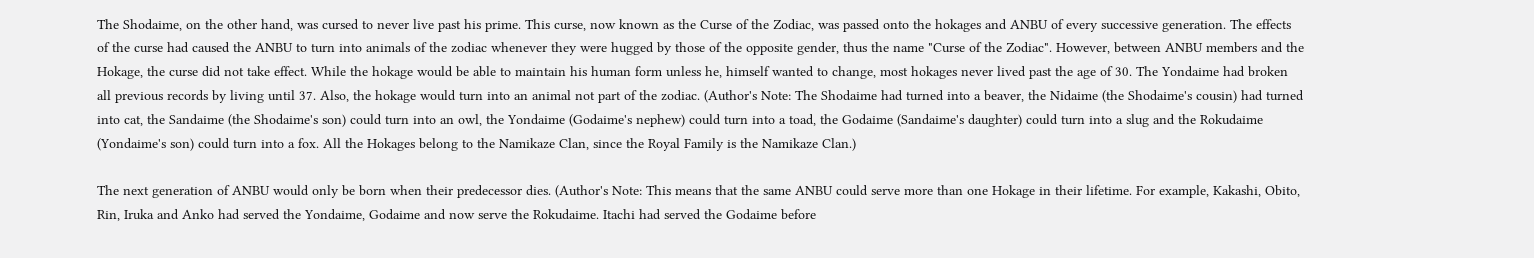The Shodaime, on the other hand, was cursed to never live past his prime. This curse, now known as the Curse of the Zodiac, was passed onto the hokages and ANBU of every successive generation. The effects of the curse had caused the ANBU to turn into animals of the zodiac whenever they were hugged by those of the opposite gender, thus the name "Curse of the Zodiac". However, between ANBU members and the Hokage, the curse did not take effect. While the hokage would be able to maintain his human form unless he, himself wanted to change, most hokages never lived past the age of 30. The Yondaime had broken all previous records by living until 37. Also, the hokage would turn into an animal not part of the zodiac. (Author's Note: The Shodaime had turned into a beaver, the Nidaime (the Shodaime's cousin) had turned into cat, the Sandaime (the Shodaime's son) could turn into an owl, the Yondaime (Godaime's nephew) could turn into a toad, the Godaime (Sandaime's daughter) could turn into a slug and the Rokudaime (Yondaime's son) could turn into a fox. All the Hokages belong to the Namikaze Clan, since the Royal Family is the Namikaze Clan.)

The next generation of ANBU would only be born when their predecessor dies. (Author's Note: This means that the same ANBU could serve more than one Hokage in their lifetime. For example, Kakashi, Obito, Rin, Iruka and Anko had served the Yondaime, Godaime and now serve the Rokudaime. Itachi had served the Godaime before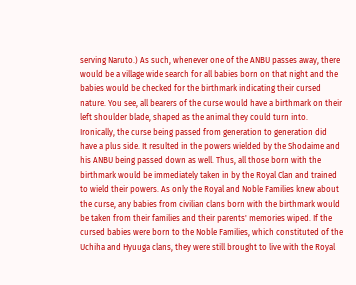serving Naruto.) As such, whenever one of the ANBU passes away, there would be a village wide search for all babies born on that night and the babies would be checked for the birthmark indicating their cursed nature. You see, all bearers of the curse would have a birthmark on their left shoulder blade, shaped as the animal they could turn into. Ironically, the curse being passed from generation to generation did have a plus side. It resulted in the powers wielded by the Shodaime and his ANBU being passed down as well. Thus, all those born with the birthmark would be immediately taken in by the Royal Clan and trained to wield their powers. As only the Royal and Noble Families knew about the curse, any babies from civilian clans born with the birthmark would be taken from their families and their parents' memories wiped. If the cursed babies were born to the Noble Families, which constituted of the Uchiha and Hyuuga clans, they were still brought to live with the Royal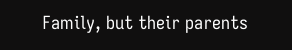Family, but their parents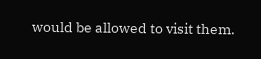would be allowed to visit them.